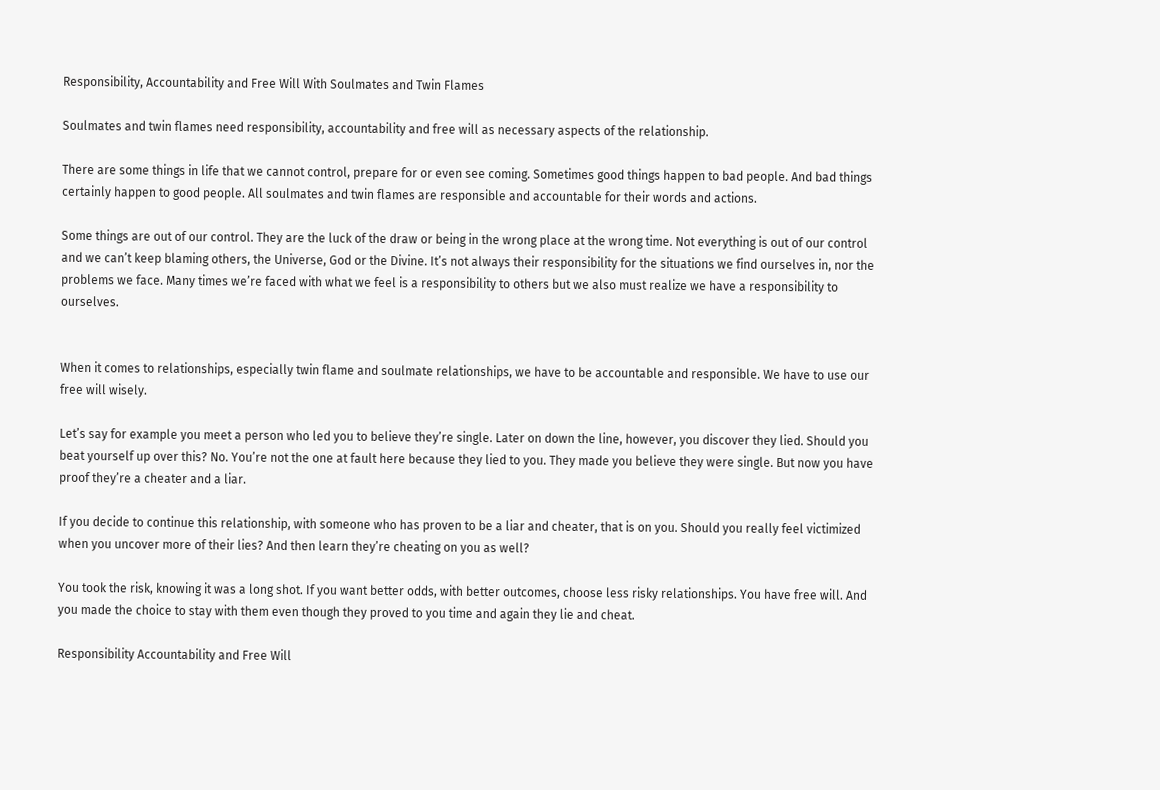Responsibility, Accountability and Free Will With Soulmates and Twin Flames

Soulmates and twin flames need responsibility, accountability and free will as necessary aspects of the relationship.

There are some things in life that we cannot control, prepare for or even see coming. Sometimes good things happen to bad people. And bad things certainly happen to good people. All soulmates and twin flames are responsible and accountable for their words and actions.

Some things are out of our control. They are the luck of the draw or being in the wrong place at the wrong time. Not everything is out of our control and we can’t keep blaming others, the Universe, God or the Divine. It’s not always their responsibility for the situations we find ourselves in, nor the problems we face. Many times we’re faced with what we feel is a responsibility to others but we also must realize we have a responsibility to ourselves.


When it comes to relationships, especially twin flame and soulmate relationships, we have to be accountable and responsible. We have to use our free will wisely.

Let’s say for example you meet a person who led you to believe they’re single. Later on down the line, however, you discover they lied. Should you beat yourself up over this? No. You’re not the one at fault here because they lied to you. They made you believe they were single. But now you have proof they’re a cheater and a liar.

If you decide to continue this relationship, with someone who has proven to be a liar and cheater, that is on you. Should you really feel victimized when you uncover more of their lies? And then learn they’re cheating on you as well?

You took the risk, knowing it was a long shot. If you want better odds, with better outcomes, choose less risky relationships. You have free will. And you made the choice to stay with them even though they proved to you time and again they lie and cheat.

Responsibility Accountability and Free Will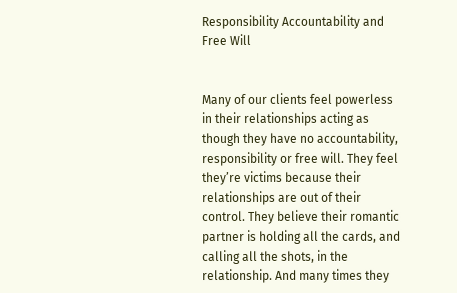Responsibility Accountability and Free Will


Many of our clients feel powerless in their relationships acting as though they have no accountability, responsibility or free will. They feel they’re victims because their relationships are out of their control. They believe their romantic partner is holding all the cards, and calling all the shots, in the relationship. And many times they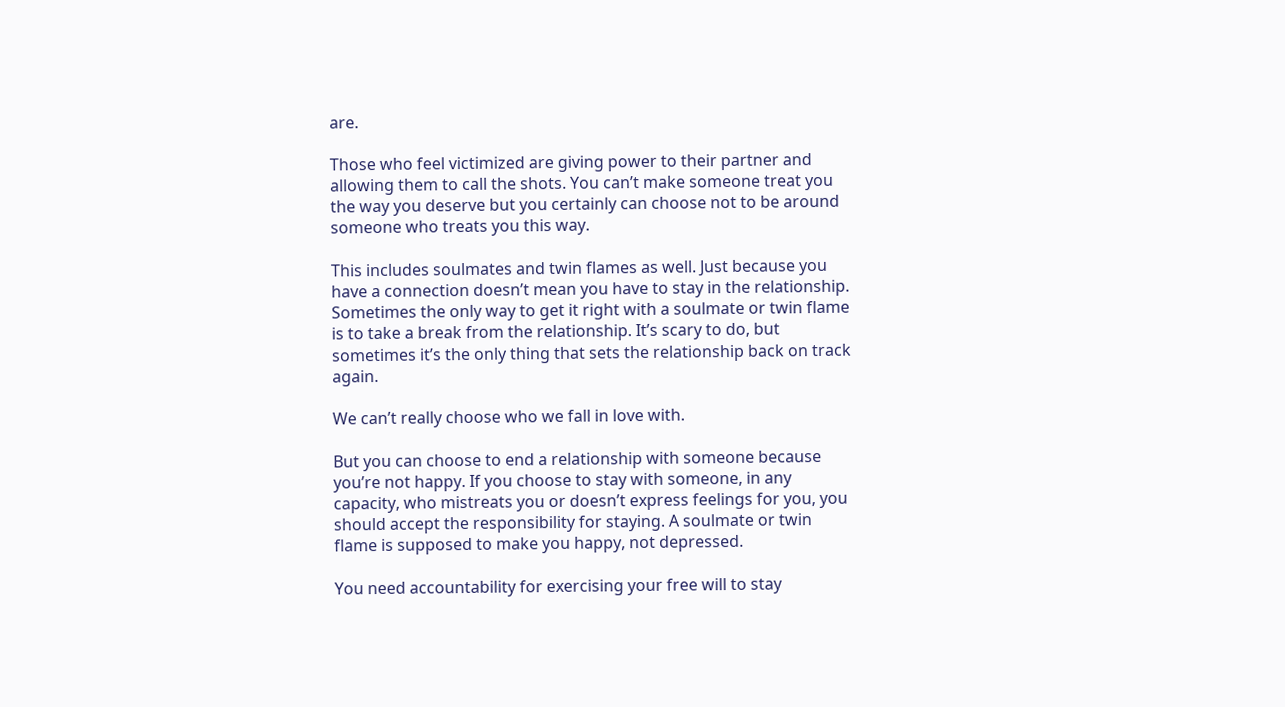are.

Those who feel victimized are giving power to their partner and allowing them to call the shots. You can’t make someone treat you the way you deserve but you certainly can choose not to be around someone who treats you this way.

This includes soulmates and twin flames as well. Just because you have a connection doesn’t mean you have to stay in the relationship. Sometimes the only way to get it right with a soulmate or twin flame is to take a break from the relationship. It’s scary to do, but sometimes it’s the only thing that sets the relationship back on track again.

We can’t really choose who we fall in love with.

But you can choose to end a relationship with someone because you’re not happy. If you choose to stay with someone, in any capacity, who mistreats you or doesn’t express feelings for you, you should accept the responsibility for staying. A soulmate or twin flame is supposed to make you happy, not depressed.

You need accountability for exercising your free will to stay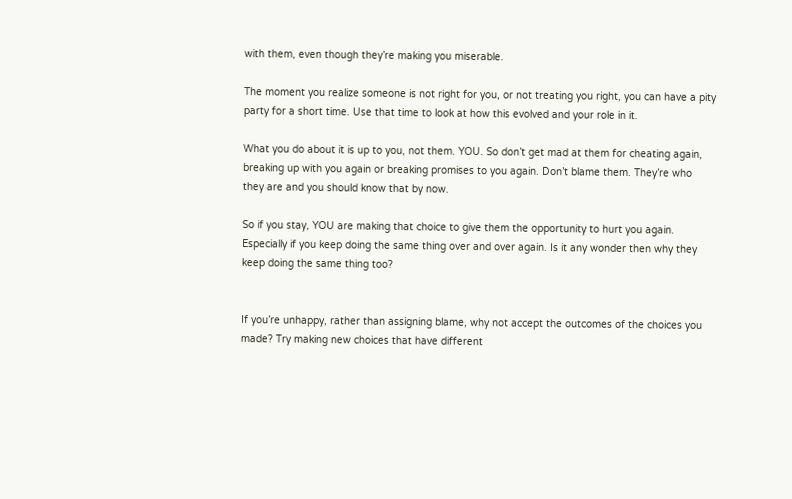with them, even though they’re making you miserable.

The moment you realize someone is not right for you, or not treating you right, you can have a pity party for a short time. Use that time to look at how this evolved and your role in it.

What you do about it is up to you, not them. YOU. So don’t get mad at them for cheating again, breaking up with you again or breaking promises to you again. Don’t blame them. They’re who they are and you should know that by now.

So if you stay, YOU are making that choice to give them the opportunity to hurt you again. Especially if you keep doing the same thing over and over again. Is it any wonder then why they keep doing the same thing too?


If you’re unhappy, rather than assigning blame, why not accept the outcomes of the choices you made? Try making new choices that have different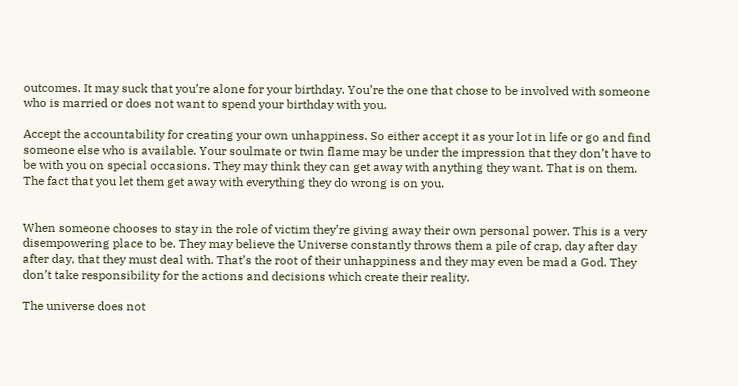outcomes. It may suck that you’re alone for your birthday. You’re the one that chose to be involved with someone who is married or does not want to spend your birthday with you.

Accept the accountability for creating your own unhappiness. So either accept it as your lot in life or go and find someone else who is available. Your soulmate or twin flame may be under the impression that they don’t have to be with you on special occasions. They may think they can get away with anything they want. That is on them. The fact that you let them get away with everything they do wrong is on you.


When someone chooses to stay in the role of victim they’re giving away their own personal power. This is a very disempowering place to be. They may believe the Universe constantly throws them a pile of crap, day after day after day, that they must deal with. That’s the root of their unhappiness and they may even be mad a God. They don’t take responsibility for the actions and decisions which create their reality.

The universe does not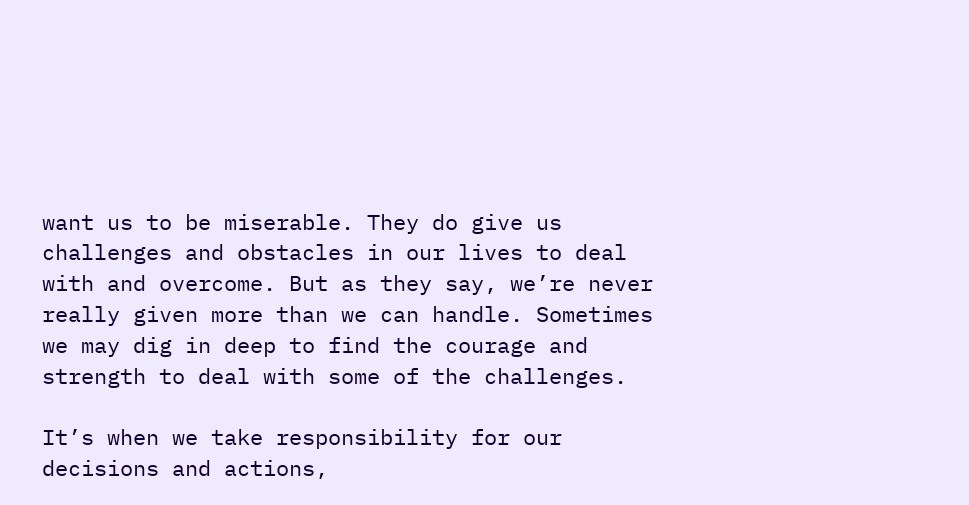want us to be miserable. They do give us challenges and obstacles in our lives to deal with and overcome. But as they say, we’re never really given more than we can handle. Sometimes we may dig in deep to find the courage and strength to deal with some of the challenges.

It’s when we take responsibility for our decisions and actions,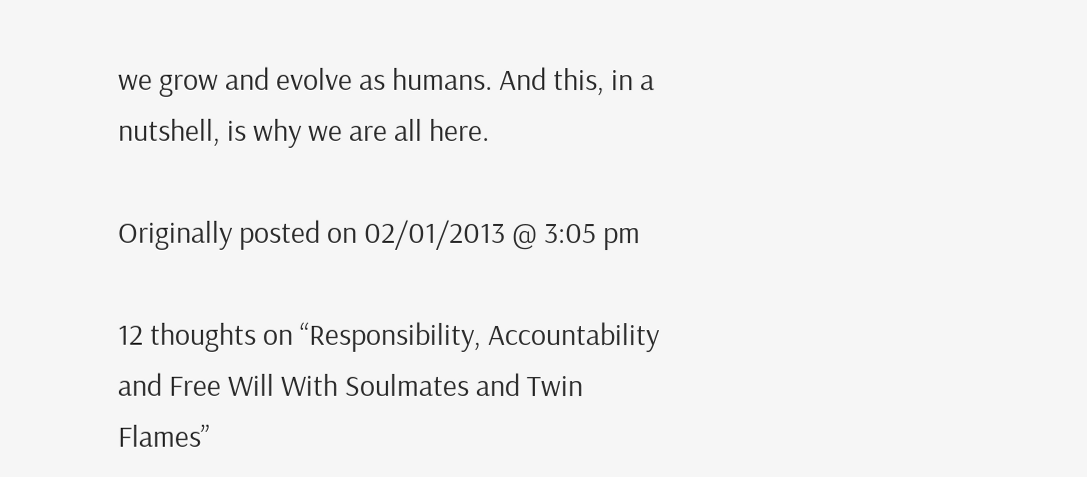we grow and evolve as humans. And this, in a nutshell, is why we are all here.

Originally posted on 02/01/2013 @ 3:05 pm

12 thoughts on “Responsibility, Accountability and Free Will With Soulmates and Twin Flames”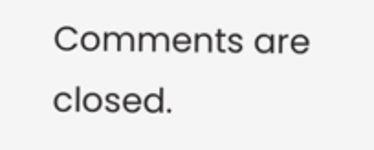Comments are closed.